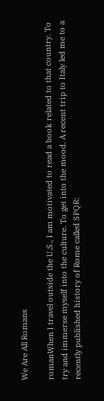We Are All Romans

romanWhen I travel outside the U.S., I am motivated to read a book related to that country. To try and immerse myself into the culture. To get into the mood. A recent trip to Italy led me to a recently published history of Rome called SPQR: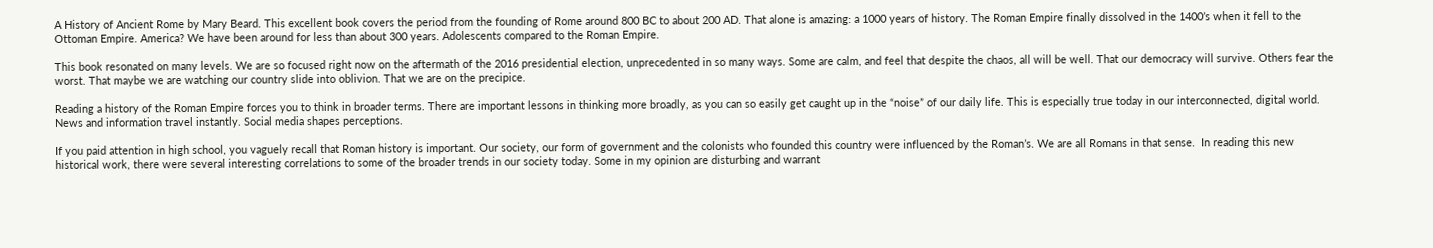A History of Ancient Rome by Mary Beard. This excellent book covers the period from the founding of Rome around 800 BC to about 200 AD. That alone is amazing: a 1000 years of history. The Roman Empire finally dissolved in the 1400’s when it fell to the Ottoman Empire. America? We have been around for less than about 300 years. Adolescents compared to the Roman Empire.

This book resonated on many levels. We are so focused right now on the aftermath of the 2016 presidential election, unprecedented in so many ways. Some are calm, and feel that despite the chaos, all will be well. That our democracy will survive. Others fear the worst. That maybe we are watching our country slide into oblivion. That we are on the precipice.

Reading a history of the Roman Empire forces you to think in broader terms. There are important lessons in thinking more broadly, as you can so easily get caught up in the “noise” of our daily life. This is especially true today in our interconnected, digital world. News and information travel instantly. Social media shapes perceptions.

If you paid attention in high school, you vaguely recall that Roman history is important. Our society, our form of government and the colonists who founded this country were influenced by the Roman’s. We are all Romans in that sense.  In reading this new historical work, there were several interesting correlations to some of the broader trends in our society today. Some in my opinion are disturbing and warrant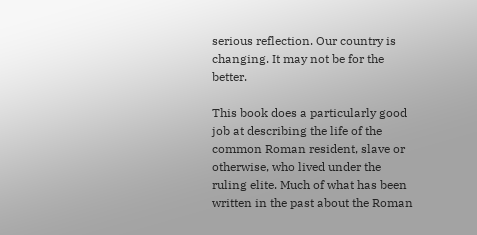serious reflection. Our country is changing. It may not be for the better.

This book does a particularly good job at describing the life of the common Roman resident, slave or otherwise, who lived under the ruling elite. Much of what has been written in the past about the Roman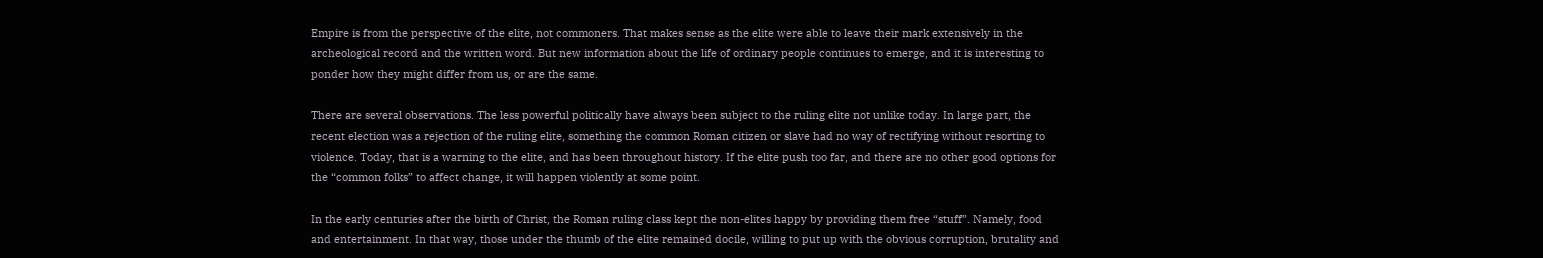Empire is from the perspective of the elite, not commoners. That makes sense as the elite were able to leave their mark extensively in the archeological record and the written word. But new information about the life of ordinary people continues to emerge, and it is interesting to ponder how they might differ from us, or are the same.

There are several observations. The less powerful politically have always been subject to the ruling elite not unlike today. In large part, the recent election was a rejection of the ruling elite, something the common Roman citizen or slave had no way of rectifying without resorting to violence. Today, that is a warning to the elite, and has been throughout history. If the elite push too far, and there are no other good options for the “common folks” to affect change, it will happen violently at some point.

In the early centuries after the birth of Christ, the Roman ruling class kept the non-elites happy by providing them free “stuff”. Namely, food and entertainment. In that way, those under the thumb of the elite remained docile, willing to put up with the obvious corruption, brutality and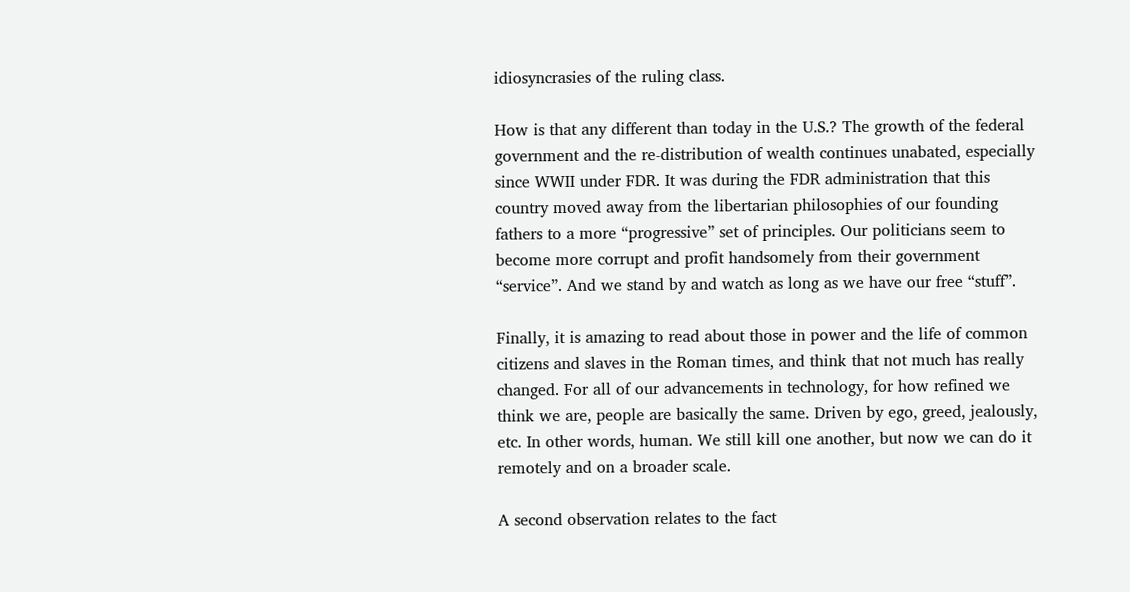idiosyncrasies of the ruling class.

How is that any different than today in the U.S.? The growth of the federal government and the re-distribution of wealth continues unabated, especially since WWII under FDR. It was during the FDR administration that this country moved away from the libertarian philosophies of our founding fathers to a more “progressive” set of principles. Our politicians seem to become more corrupt and profit handsomely from their government “service”. And we stand by and watch as long as we have our free “stuff”.

Finally, it is amazing to read about those in power and the life of common citizens and slaves in the Roman times, and think that not much has really changed. For all of our advancements in technology, for how refined we think we are, people are basically the same. Driven by ego, greed, jealously, etc. In other words, human. We still kill one another, but now we can do it remotely and on a broader scale.

A second observation relates to the fact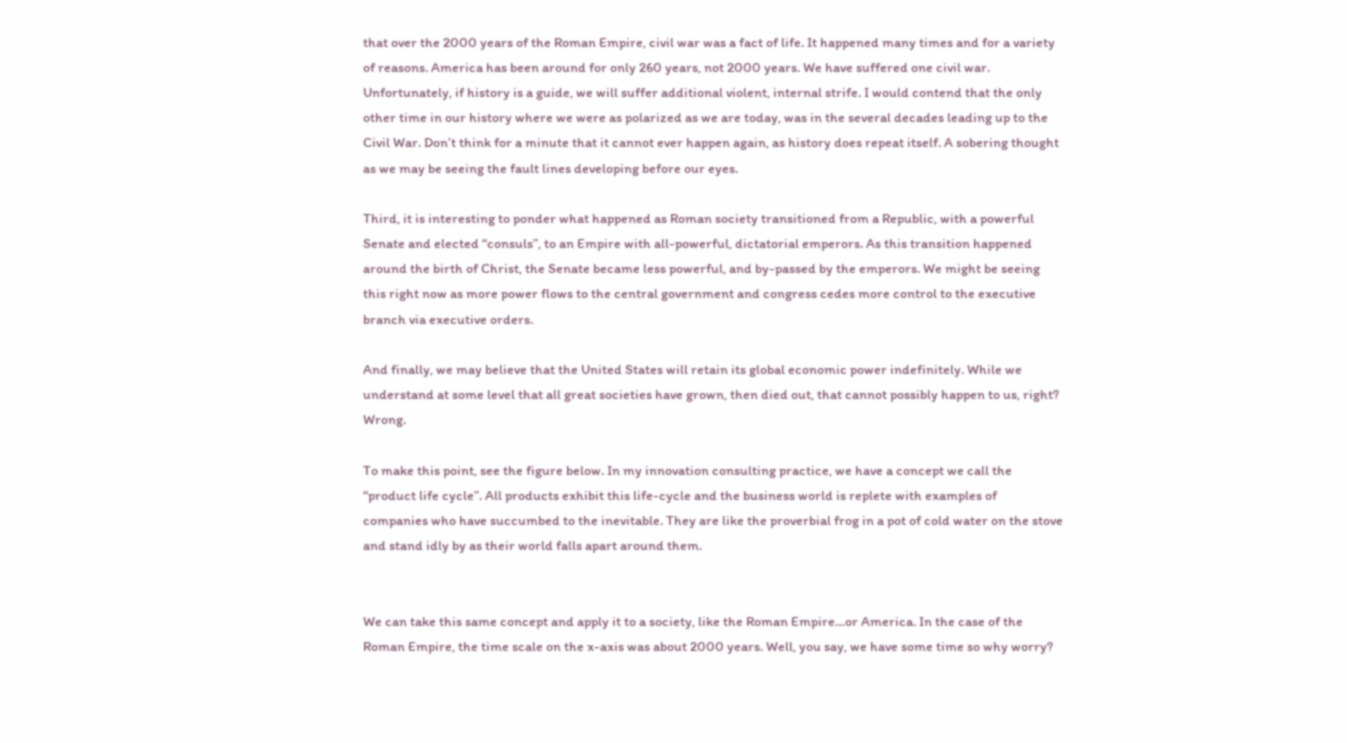that over the 2000 years of the Roman Empire, civil war was a fact of life. It happened many times and for a variety of reasons. America has been around for only 260 years, not 2000 years. We have suffered one civil war. Unfortunately, if history is a guide, we will suffer additional violent, internal strife. I would contend that the only other time in our history where we were as polarized as we are today, was in the several decades leading up to the Civil War. Don’t think for a minute that it cannot ever happen again, as history does repeat itself. A sobering thought as we may be seeing the fault lines developing before our eyes.

Third, it is interesting to ponder what happened as Roman society transitioned from a Republic, with a powerful Senate and elected “consuls”, to an Empire with all-powerful, dictatorial emperors. As this transition happened around the birth of Christ, the Senate became less powerful, and by-passed by the emperors. We might be seeing this right now as more power flows to the central government and congress cedes more control to the executive branch via executive orders.

And finally, we may believe that the United States will retain its global economic power indefinitely. While we understand at some level that all great societies have grown, then died out, that cannot possibly happen to us, right? Wrong.

To make this point, see the figure below. In my innovation consulting practice, we have a concept we call the “product life cycle”. All products exhibit this life-cycle and the business world is replete with examples of companies who have succumbed to the inevitable. They are like the proverbial frog in a pot of cold water on the stove and stand idly by as their world falls apart around them.


We can take this same concept and apply it to a society, like the Roman Empire…or America. In the case of the Roman Empire, the time scale on the x-axis was about 2000 years. Well, you say, we have some time so why worry?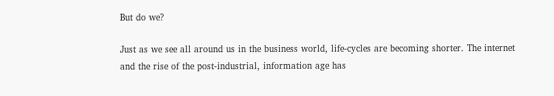But do we?

Just as we see all around us in the business world, life-cycles are becoming shorter. The internet and the rise of the post-industrial, information age has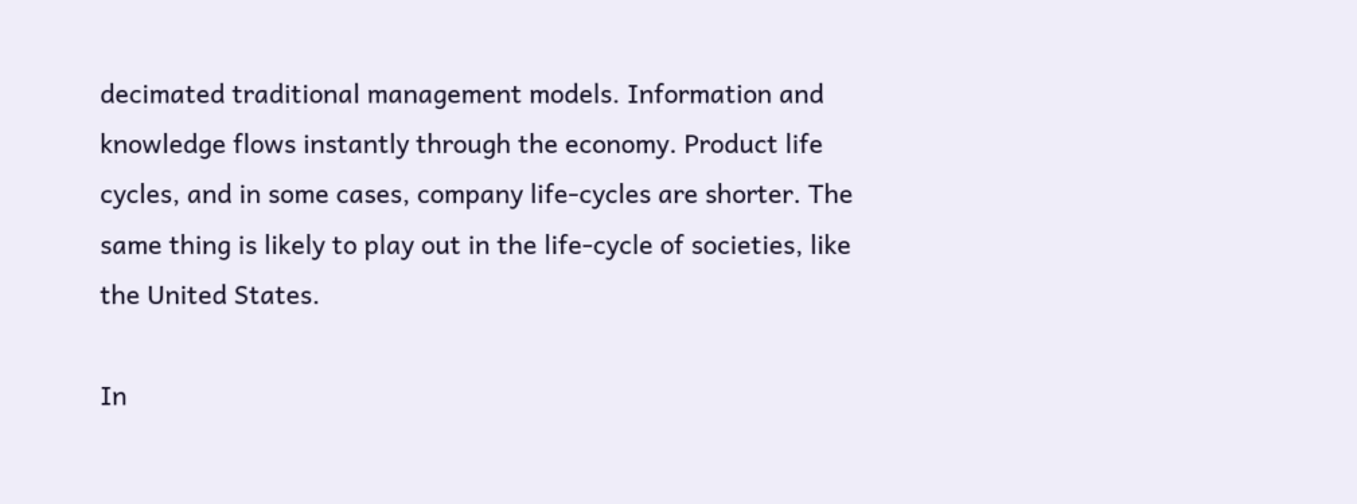decimated traditional management models. Information and knowledge flows instantly through the economy. Product life cycles, and in some cases, company life-cycles are shorter. The same thing is likely to play out in the life-cycle of societies, like the United States.

In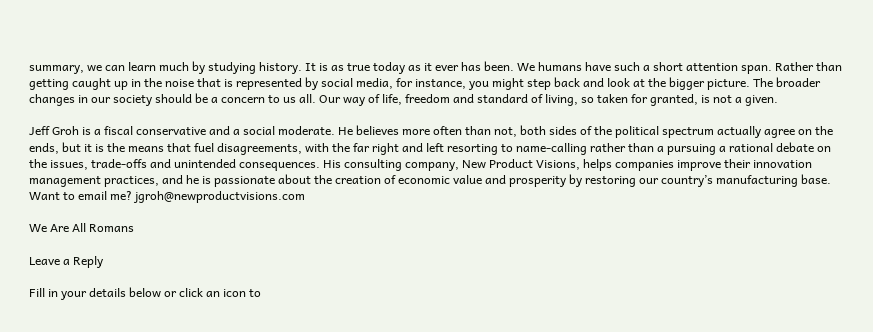summary, we can learn much by studying history. It is as true today as it ever has been. We humans have such a short attention span. Rather than getting caught up in the noise that is represented by social media, for instance, you might step back and look at the bigger picture. The broader changes in our society should be a concern to us all. Our way of life, freedom and standard of living, so taken for granted, is not a given.

Jeff Groh is a fiscal conservative and a social moderate. He believes more often than not, both sides of the political spectrum actually agree on the ends, but it is the means that fuel disagreements, with the far right and left resorting to name-calling rather than a pursuing a rational debate on the issues, trade-offs and unintended consequences. His consulting company, New Product Visions, helps companies improve their innovation management practices, and he is passionate about the creation of economic value and prosperity by restoring our country’s manufacturing base. Want to email me? jgroh@newproductvisions.com

We Are All Romans

Leave a Reply

Fill in your details below or click an icon to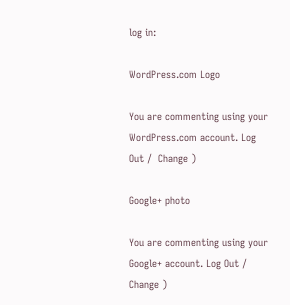log in:

WordPress.com Logo

You are commenting using your WordPress.com account. Log Out /  Change )

Google+ photo

You are commenting using your Google+ account. Log Out /  Change )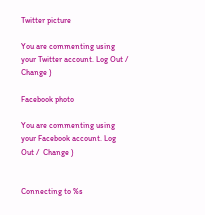Twitter picture

You are commenting using your Twitter account. Log Out /  Change )

Facebook photo

You are commenting using your Facebook account. Log Out /  Change )


Connecting to %s